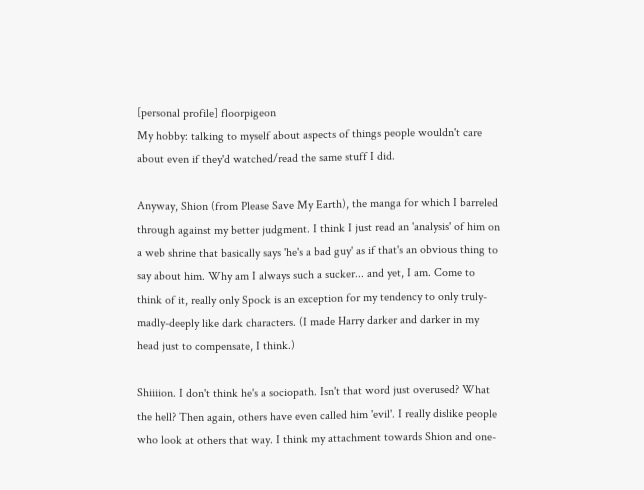[personal profile] floorpigeon
My hobby: talking to myself about aspects of things people wouldn't care about even if they'd watched/read the same stuff I did.

Anyway, Shion (from Please Save My Earth), the manga for which I barreled through against my better judgment. I think I just read an 'analysis' of him on a web shrine that basically says 'he's a bad guy' as if that's an obvious thing to say about him. Why am I always such a sucker... and yet, I am. Come to think of it, really only Spock is an exception for my tendency to only truly-madly-deeply like dark characters. (I made Harry darker and darker in my head just to compensate, I think.)

Shiiiion. I don't think he's a sociopath. Isn't that word just overused? What the hell? Then again, others have even called him 'evil'. I really dislike people who look at others that way. I think my attachment towards Shion and one-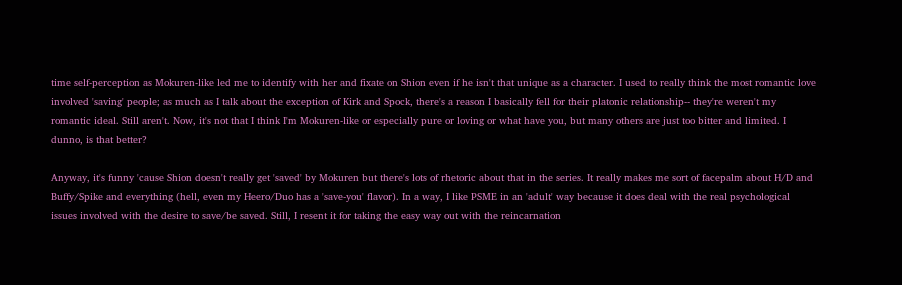time self-perception as Mokuren-like led me to identify with her and fixate on Shion even if he isn't that unique as a character. I used to really think the most romantic love involved 'saving' people; as much as I talk about the exception of Kirk and Spock, there's a reason I basically fell for their platonic relationship-- they're weren't my romantic ideal. Still aren't. Now, it's not that I think I'm Mokuren-like or especially pure or loving or what have you, but many others are just too bitter and limited. I dunno, is that better?

Anyway, it's funny 'cause Shion doesn't really get 'saved' by Mokuren but there's lots of rhetoric about that in the series. It really makes me sort of facepalm about H/D and Buffy/Spike and everything (hell, even my Heero/Duo has a 'save-you' flavor). In a way, I like PSME in an 'adult' way because it does deal with the real psychological issues involved with the desire to save/be saved. Still, I resent it for taking the easy way out with the reincarnation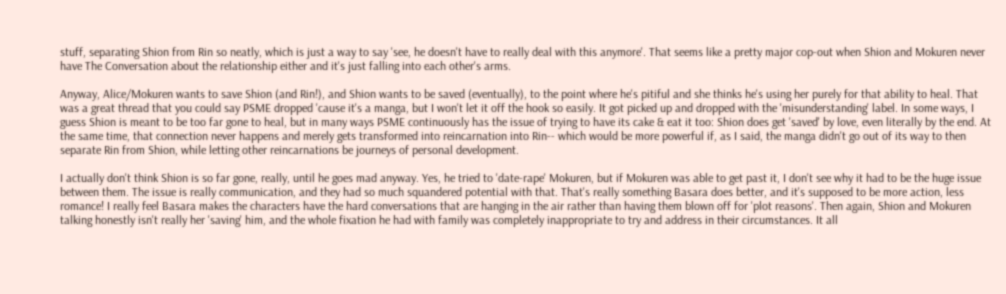stuff, separating Shion from Rin so neatly, which is just a way to say 'see, he doesn't have to really deal with this anymore'. That seems like a pretty major cop-out when Shion and Mokuren never have The Conversation about the relationship either and it's just falling into each other's arms.

Anyway, Alice/Mokuren wants to save Shion (and Rin!), and Shion wants to be saved (eventually), to the point where he's pitiful and she thinks he's using her purely for that ability to heal. That was a great thread that you could say PSME dropped 'cause it's a manga, but I won't let it off the hook so easily. It got picked up and dropped with the 'misunderstanding' label. In some ways, I guess Shion is meant to be too far gone to heal, but in many ways PSME continuously has the issue of trying to have its cake & eat it too: Shion does get 'saved' by love, even literally by the end. At the same time, that connection never happens and merely gets transformed into reincarnation into Rin-- which would be more powerful if, as I said, the manga didn't go out of its way to then separate Rin from Shion, while letting other reincarnations be journeys of personal development.

I actually don't think Shion is so far gone, really, until he goes mad anyway. Yes, he tried to 'date-rape' Mokuren, but if Mokuren was able to get past it, I don't see why it had to be the huge issue between them. The issue is really communication, and they had so much squandered potential with that. That's really something Basara does better, and it's supposed to be more action, less romance! I really feel Basara makes the characters have the hard conversations that are hanging in the air rather than having them blown off for 'plot reasons'. Then again, Shion and Mokuren talking honestly isn't really her 'saving' him, and the whole fixation he had with family was completely inappropriate to try and address in their circumstances. It all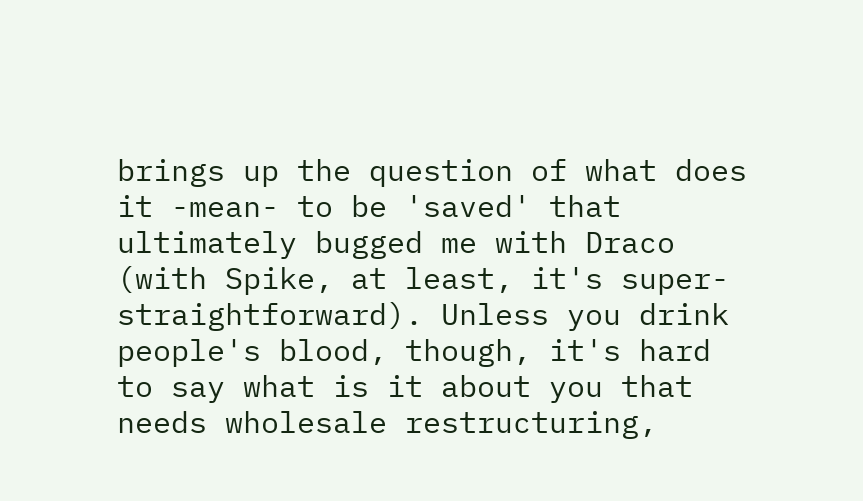brings up the question of what does it -mean- to be 'saved' that ultimately bugged me with Draco (with Spike, at least, it's super-straightforward). Unless you drink people's blood, though, it's hard to say what is it about you that needs wholesale restructuring,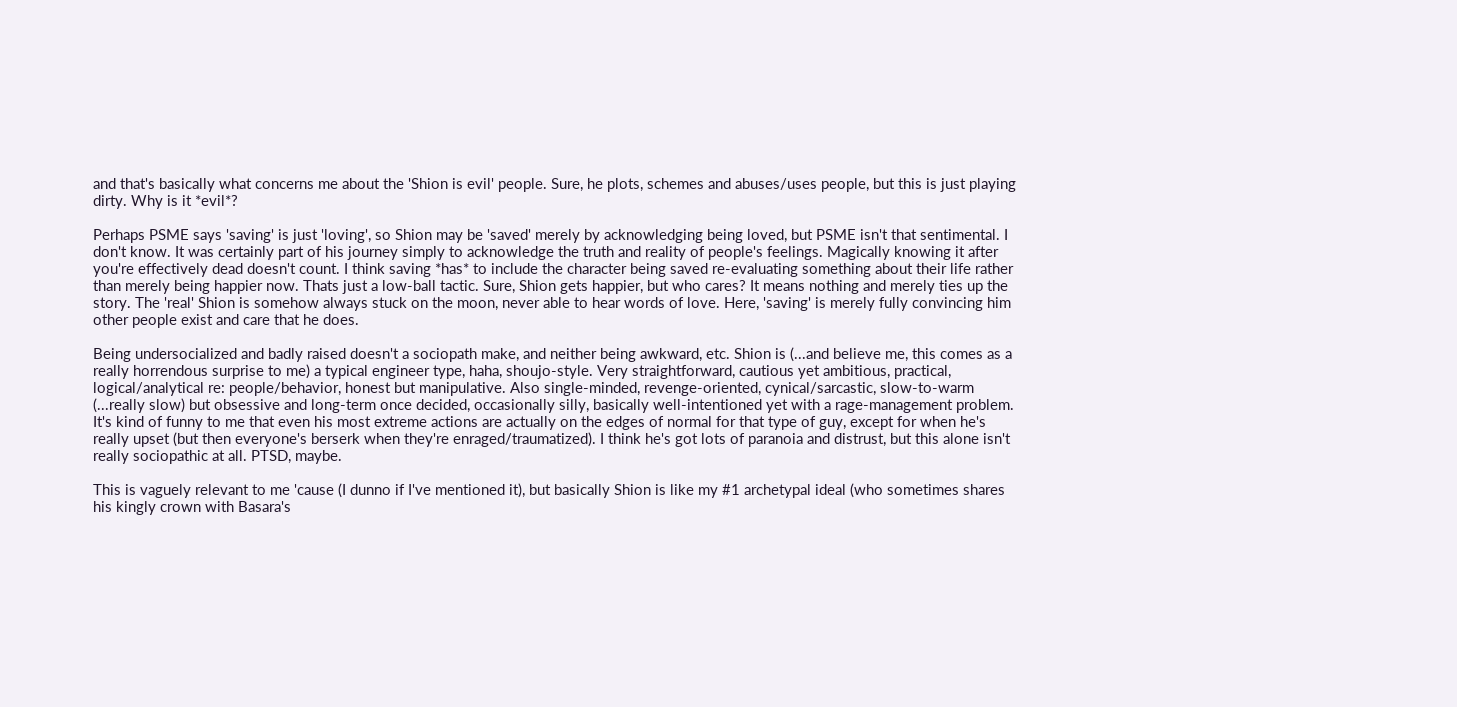and that's basically what concerns me about the 'Shion is evil' people. Sure, he plots, schemes and abuses/uses people, but this is just playing dirty. Why is it *evil*?

Perhaps PSME says 'saving' is just 'loving', so Shion may be 'saved' merely by acknowledging being loved, but PSME isn't that sentimental. I don't know. It was certainly part of his journey simply to acknowledge the truth and reality of people's feelings. Magically knowing it after you're effectively dead doesn't count. I think saving *has* to include the character being saved re-evaluating something about their life rather than merely being happier now. Thats just a low-ball tactic. Sure, Shion gets happier, but who cares? It means nothing and merely ties up the story. The 'real' Shion is somehow always stuck on the moon, never able to hear words of love. Here, 'saving' is merely fully convincing him other people exist and care that he does.

Being undersocialized and badly raised doesn't a sociopath make, and neither being awkward, etc. Shion is (...and believe me, this comes as a really horrendous surprise to me) a typical engineer type, haha, shoujo-style. Very straightforward, cautious yet ambitious, practical, logical/analytical re: people/behavior, honest but manipulative. Also single-minded, revenge-oriented, cynical/sarcastic, slow-to-warm (...really slow) but obsessive and long-term once decided, occasionally silly, basically well-intentioned yet with a rage-management problem. It's kind of funny to me that even his most extreme actions are actually on the edges of normal for that type of guy, except for when he's really upset (but then everyone's berserk when they're enraged/traumatized). I think he's got lots of paranoia and distrust, but this alone isn't really sociopathic at all. PTSD, maybe.

This is vaguely relevant to me 'cause (I dunno if I've mentioned it), but basically Shion is like my #1 archetypal ideal (who sometimes shares his kingly crown with Basara's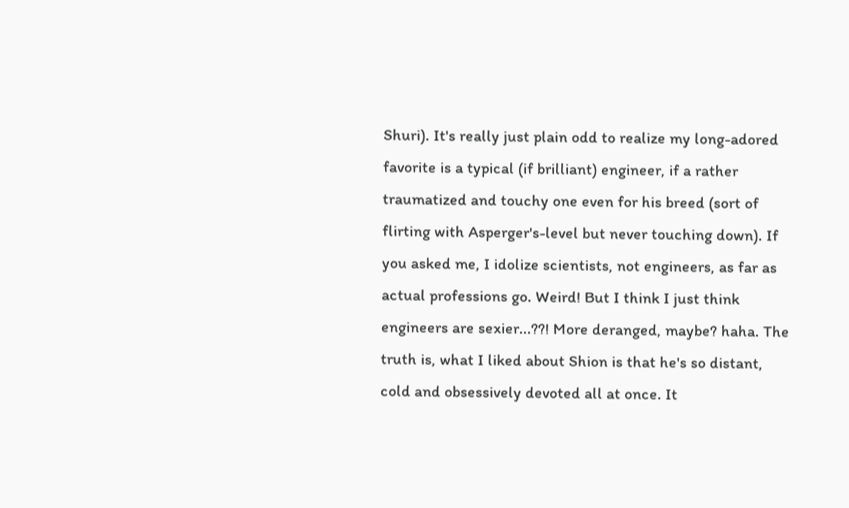Shuri). It's really just plain odd to realize my long-adored favorite is a typical (if brilliant) engineer, if a rather traumatized and touchy one even for his breed (sort of flirting with Asperger's-level but never touching down). If you asked me, I idolize scientists, not engineers, as far as actual professions go. Weird! But I think I just think engineers are sexier...??! More deranged, maybe? haha. The truth is, what I liked about Shion is that he's so distant, cold and obsessively devoted all at once. It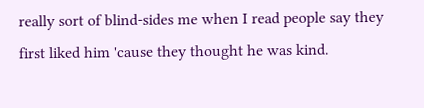really sort of blind-sides me when I read people say they first liked him 'cause they thought he was kind.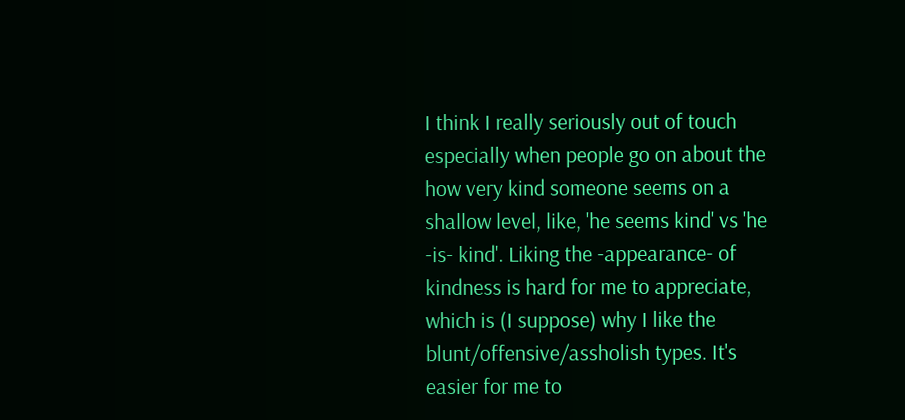I think I really seriously out of touch especially when people go on about the how very kind someone seems on a shallow level, like, 'he seems kind' vs 'he -is- kind'. Liking the -appearance- of kindness is hard for me to appreciate, which is (I suppose) why I like the blunt/offensive/assholish types. It's easier for me to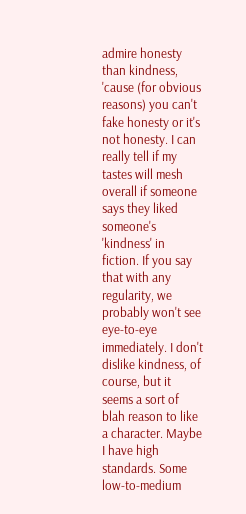admire honesty than kindness, 'cause (for obvious reasons) you can't fake honesty or it's not honesty. I can really tell if my tastes will mesh overall if someone says they liked someone's 'kindness' in fiction. If you say that with any regularity, we probably won't see eye-to-eye immediately. I don't dislike kindness, of course, but it seems a sort of blah reason to like a character. Maybe I have high standards. Some low-to-medium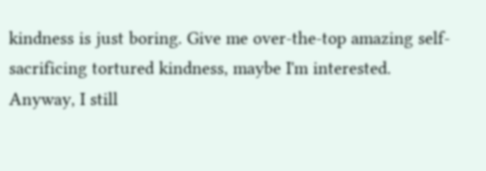kindness is just boring. Give me over-the-top amazing self-sacrificing tortured kindness, maybe I'm interested. Anyway, I still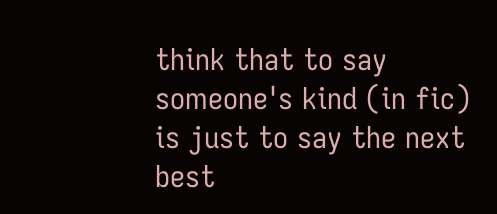think that to say someone's kind (in fic) is just to say the next best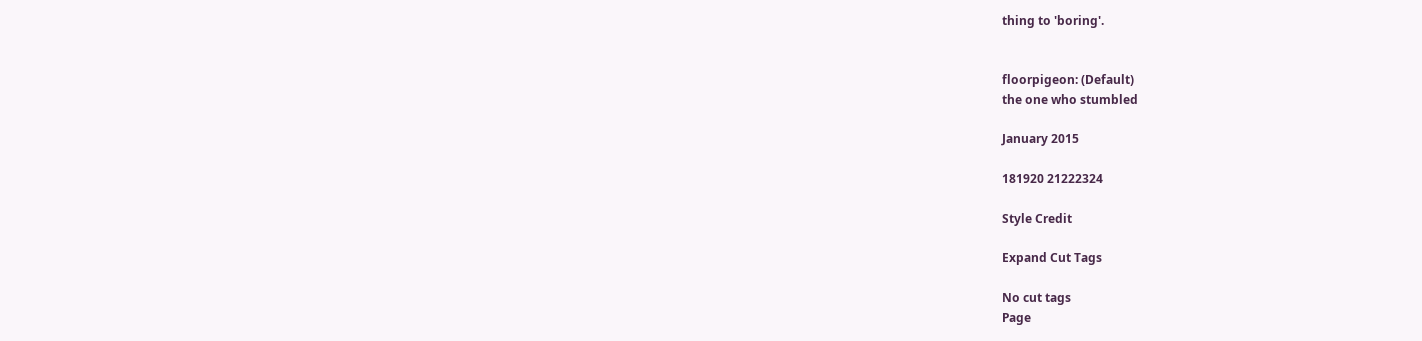thing to 'boring'.


floorpigeon: (Default)
the one who stumbled

January 2015

181920 21222324

Style Credit

Expand Cut Tags

No cut tags
Page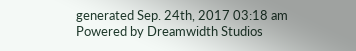generated Sep. 24th, 2017 03:18 am
Powered by Dreamwidth Studios